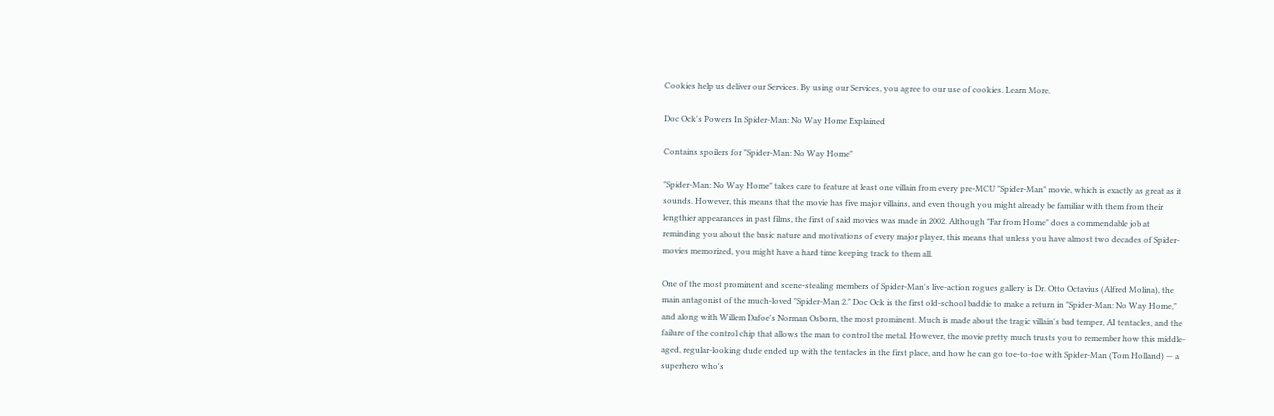Cookies help us deliver our Services. By using our Services, you agree to our use of cookies. Learn More.

Doc Ock's Powers In Spider-Man: No Way Home Explained

Contains spoilers for "Spider-Man: No Way Home"

"Spider-Man: No Way Home" takes care to feature at least one villain from every pre-MCU "Spider-Man" movie, which is exactly as great as it sounds. However, this means that the movie has five major villains, and even though you might already be familiar with them from their lengthier appearances in past films, the first of said movies was made in 2002. Although "Far from Home" does a commendable job at reminding you about the basic nature and motivations of every major player, this means that unless you have almost two decades of Spider-movies memorized, you might have a hard time keeping track to them all.

One of the most prominent and scene-stealing members of Spider-Man's live-action rogues gallery is Dr. Otto Octavius (Alfred Molina), the main antagonist of the much-loved "Spider-Man 2." Doc Ock is the first old-school baddie to make a return in "Spider-Man: No Way Home," and along with Willem Dafoe's Norman Osborn, the most prominent. Much is made about the tragic villain's bad temper, AI tentacles, and the failure of the control chip that allows the man to control the metal. However, the movie pretty much trusts you to remember how this middle-aged, regular-looking dude ended up with the tentacles in the first place, and how he can go toe-to-toe with Spider-Man (Tom Holland) — a superhero who's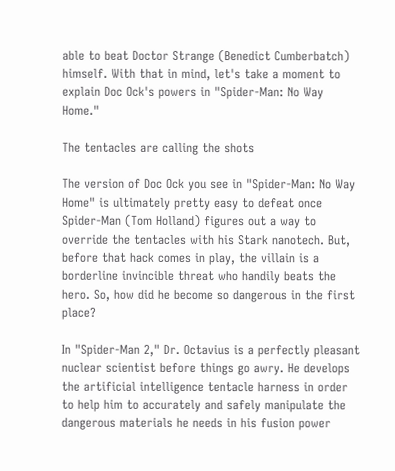able to beat Doctor Strange (Benedict Cumberbatch) himself. With that in mind, let's take a moment to explain Doc Ock's powers in "Spider-Man: No Way Home."

The tentacles are calling the shots

The version of Doc Ock you see in "Spider-Man: No Way Home" is ultimately pretty easy to defeat once Spider-Man (Tom Holland) figures out a way to override the tentacles with his Stark nanotech. But, before that hack comes in play, the villain is a borderline invincible threat who handily beats the hero. So, how did he become so dangerous in the first place?

In "Spider-Man 2," Dr. Octavius is a perfectly pleasant nuclear scientist before things go awry. He develops the artificial intelligence tentacle harness in order to help him to accurately and safely manipulate the dangerous materials he needs in his fusion power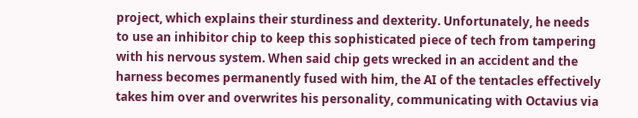project, which explains their sturdiness and dexterity. Unfortunately, he needs to use an inhibitor chip to keep this sophisticated piece of tech from tampering with his nervous system. When said chip gets wrecked in an accident and the harness becomes permanently fused with him, the AI of the tentacles effectively takes him over and overwrites his personality, communicating with Octavius via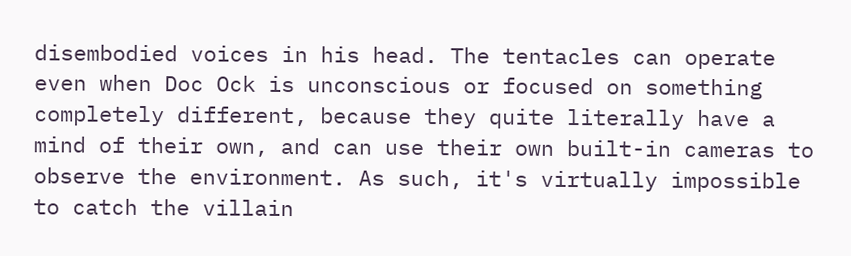disembodied voices in his head. The tentacles can operate even when Doc Ock is unconscious or focused on something completely different, because they quite literally have a mind of their own, and can use their own built-in cameras to observe the environment. As such, it's virtually impossible to catch the villain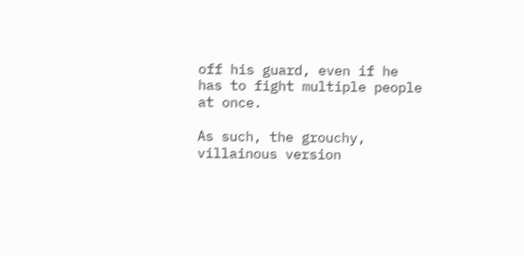off his guard, even if he has to fight multiple people at once.

As such, the grouchy, villainous version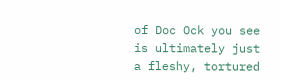of Doc Ock you see is ultimately just a fleshy, tortured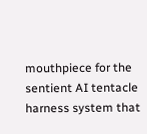mouthpiece for the sentient AI tentacle harness system that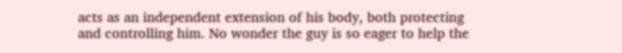acts as an independent extension of his body, both protecting and controlling him. No wonder the guy is so eager to help the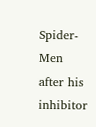Spider-Men after his inhibitor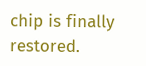chip is finally restored.